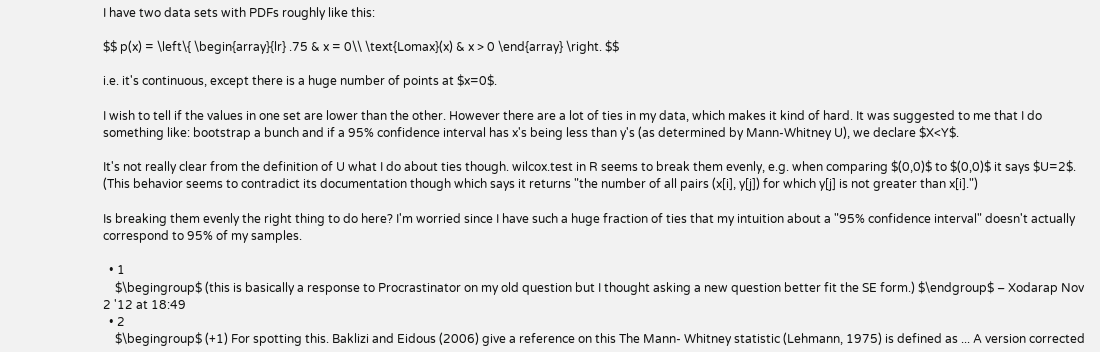I have two data sets with PDFs roughly like this:

$$ p(x) = \left\{ \begin{array}{lr} .75 & x = 0\\ \text{Lomax}(x) & x > 0 \end{array} \right. $$

i.e. it's continuous, except there is a huge number of points at $x=0$.

I wish to tell if the values in one set are lower than the other. However there are a lot of ties in my data, which makes it kind of hard. It was suggested to me that I do something like: bootstrap a bunch and if a 95% confidence interval has x's being less than y's (as determined by Mann-Whitney U), we declare $X<Y$.

It's not really clear from the definition of U what I do about ties though. wilcox.test in R seems to break them evenly, e.g. when comparing $(0,0)$ to $(0,0)$ it says $U=2$. (This behavior seems to contradict its documentation though which says it returns "the number of all pairs (x[i], y[j]) for which y[j] is not greater than x[i].")

Is breaking them evenly the right thing to do here? I'm worried since I have such a huge fraction of ties that my intuition about a "95% confidence interval" doesn't actually correspond to 95% of my samples.

  • 1
    $\begingroup$ (this is basically a response to Procrastinator on my old question but I thought asking a new question better fit the SE form.) $\endgroup$ – Xodarap Nov 2 '12 at 18:49
  • 2
    $\begingroup$ (+1) For spotting this. Baklizi and Eidous (2006) give a reference on this The Mann- Whitney statistic (Lehmann, 1975) is defined as ... A version corrected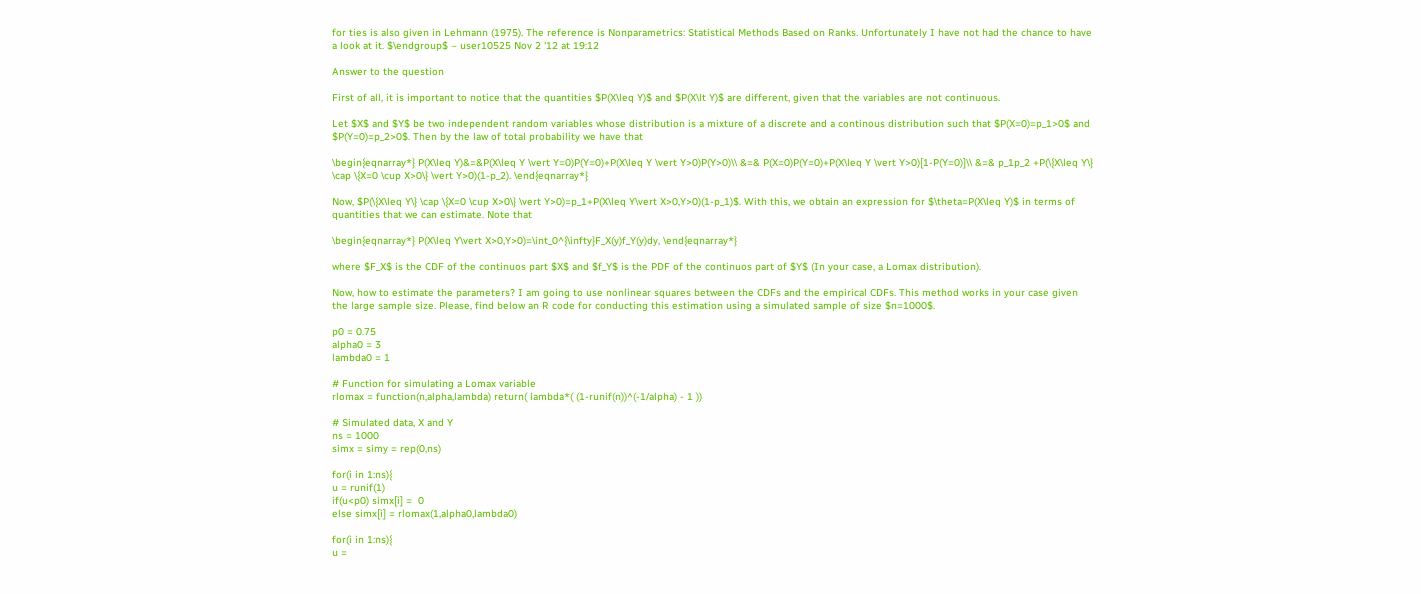for ties is also given in Lehmann (1975). The reference is Nonparametrics: Statistical Methods Based on Ranks. Unfortunately I have not had the chance to have a look at it. $\endgroup$ – user10525 Nov 2 '12 at 19:12

Answer to the question

First of all, it is important to notice that the quantities $P(X\leq Y)$ and $P(X\lt Y)$ are different, given that the variables are not continuous.

Let $X$ and $Y$ be two independent random variables whose distribution is a mixture of a discrete and a continous distribution such that $P(X=0)=p_1>0$ and $P(Y=0)=p_2>0$. Then by the law of total probability we have that

\begin{eqnarray*} P(X\leq Y)&=&P(X\leq Y \vert Y=0)P(Y=0)+P(X\leq Y \vert Y>0)P(Y>0)\\ &=& P(X=0)P(Y=0)+P(X\leq Y \vert Y>0)[1-P(Y=0)]\\ &=& p_1p_2 +P(\{X\leq Y\} \cap \{X=0 \cup X>0\} \vert Y>0)(1-p_2). \end{eqnarray*}

Now, $P(\{X\leq Y\} \cap \{X=0 \cup X>0\} \vert Y>0)=p_1+P(X\leq Y\vert X>0,Y>0)(1-p_1)$. With this, we obtain an expression for $\theta=P(X\leq Y)$ in terms of quantities that we can estimate. Note that

\begin{eqnarray*} P(X\leq Y\vert X>0,Y>0)=\int_0^{\infty}F_X(y)f_Y(y)dy, \end{eqnarray*}

where $F_X$ is the CDF of the continuos part $X$ and $f_Y$ is the PDF of the continuos part of $Y$ (In your case, a Lomax distribution).

Now, how to estimate the parameters? I am going to use nonlinear squares between the CDFs and the empirical CDFs. This method works in your case given the large sample size. Please, find below an R code for conducting this estimation using a simulated sample of size $n=1000$.

p0 = 0.75
alpha0 = 3
lambda0 = 1

# Function for simulating a Lomax variable
rlomax = function(n,alpha,lambda) return( lambda*( (1-runif(n))^(-1/alpha) - 1 ))

# Simulated data, X and Y
ns = 1000
simx = simy = rep(0,ns)

for(i in 1:ns){
u = runif(1)
if(u<p0) simx[i] =  0
else simx[i] = rlomax(1,alpha0,lambda0)

for(i in 1:ns){
u =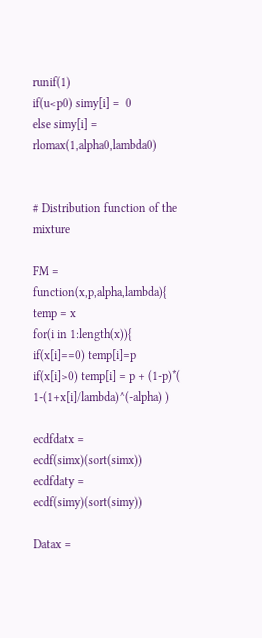runif(1)
if(u<p0) simy[i] =  0
else simy[i] = rlomax(1,alpha0,lambda0)


# Distribution function of the mixture

FM = function(x,p,alpha,lambda){
temp = x
for(i in 1:length(x)){
if(x[i]==0) temp[i]=p
if(x[i]>0) temp[i] = p + (1-p)*( 1-(1+x[i]/lambda)^(-alpha) )

ecdfdatx = ecdf(simx)(sort(simx))
ecdfdaty = ecdf(simy)(sort(simy))

Datax =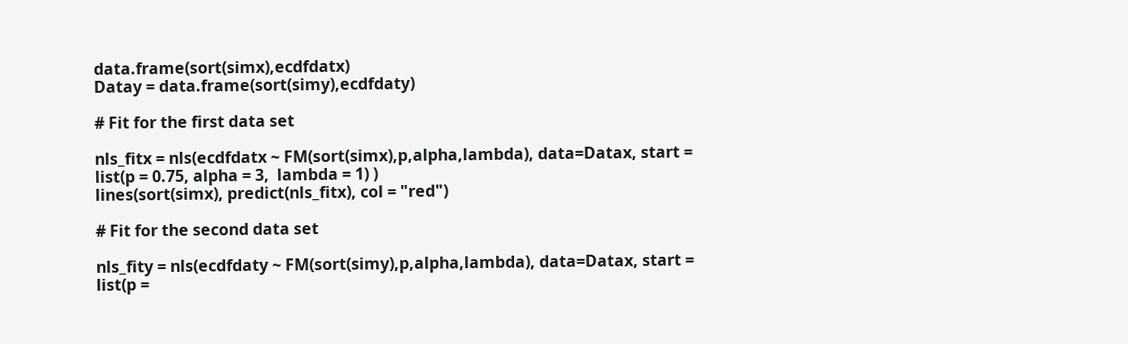data.frame(sort(simx),ecdfdatx)
Datay = data.frame(sort(simy),ecdfdaty)

# Fit for the first data set

nls_fitx = nls(ecdfdatx ~ FM(sort(simx),p,alpha,lambda), data=Datax, start =     list(p = 0.75, alpha = 3,  lambda = 1) )
lines(sort(simx), predict(nls_fitx), col = "red")

# Fit for the second data set

nls_fity = nls(ecdfdaty ~ FM(sort(simy),p,alpha,lambda), data=Datax, start = list(p =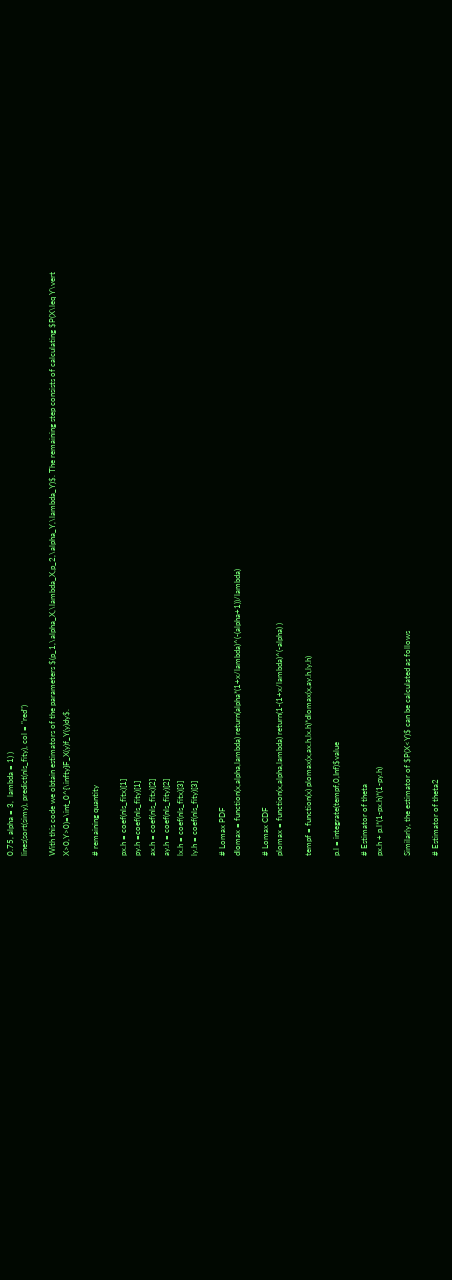0.75, alpha = 3,  lambda = 1) )
lines(sort(simy), predict(nls_fity), col = "red")

With this code we obtain estimators of the parameters $(p_1,\alpha_X,\lambda_X,p_2,\alpha_Y,\lambda_Y)$. The remaining step consists of calculating $P(X\leq Y\vert X>0,Y>0)=\int_0^{\infty}F_X(y)f_Y(y)dy$.

# remaining quantity

px.h = coef(nls_fitx)[1]
py.h =coef(nls_fity)[1]
ax.h = coef(nls_fitx)[2]
ay.h = coef(nls_fity)[2]
lx.h = coef(nls_fitx)[3]
ly.h = coef(nls_fity)[3]

# Lomax PDF
dlomax = function(x,alpha,lambda) return(alpha*(1+x/lambda)^(-(alpha+1))/lambda)

# Lomax CDF
plomax = function(x,alpha,lambda) return(1-(1+x/lambda)^(-alpha) )

tempf = function(x) plomax(x,ax.h,lx.h)*dlomax(x,ay.h,ly.h)

p.l = integrate(tempf,0,Inf)$value

# Estimator of theta
px.h + p.l*(1-px.h)*(1-py.h)

Similarly, the estimator of $P(X<Y)$ can be calculated as follows

# Estimator of theta2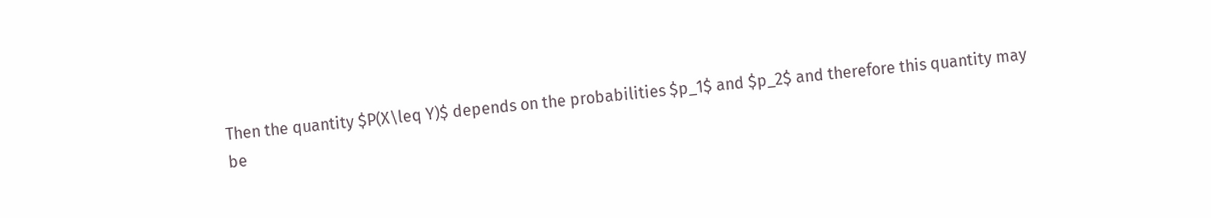Then the quantity $P(X\leq Y)$ depends on the probabilities $p_1$ and $p_2$ and therefore this quantity may be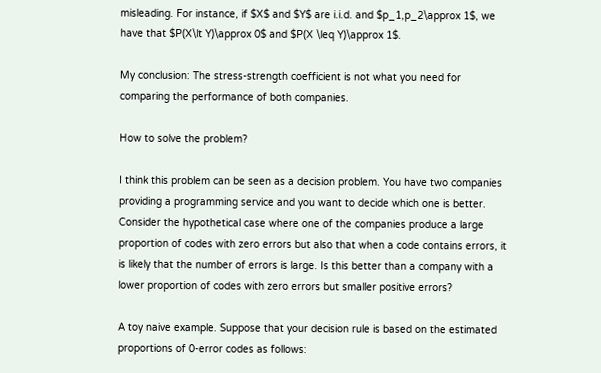misleading. For instance, if $X$ and $Y$ are i.i.d. and $p_1,p_2\approx 1$, we have that $P(X\lt Y)\approx 0$ and $P(X \leq Y)\approx 1$.

My conclusion: The stress-strength coefficient is not what you need for comparing the performance of both companies.

How to solve the problem?

I think this problem can be seen as a decision problem. You have two companies providing a programming service and you want to decide which one is better. Consider the hypothetical case where one of the companies produce a large proportion of codes with zero errors but also that when a code contains errors, it is likely that the number of errors is large. Is this better than a company with a lower proportion of codes with zero errors but smaller positive errors?

A toy naive example. Suppose that your decision rule is based on the estimated proportions of 0-error codes as follows: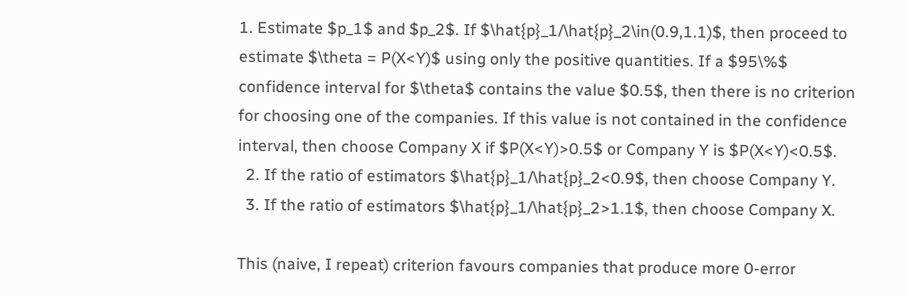1. Estimate $p_1$ and $p_2$. If $\hat{p}_1/\hat{p}_2\in(0.9,1.1)$, then proceed to estimate $\theta = P(X<Y)$ using only the positive quantities. If a $95\%$ confidence interval for $\theta$ contains the value $0.5$, then there is no criterion for choosing one of the companies. If this value is not contained in the confidence interval, then choose Company X if $P(X<Y)>0.5$ or Company Y is $P(X<Y)<0.5$.
  2. If the ratio of estimators $\hat{p}_1/\hat{p}_2<0.9$, then choose Company Y.
  3. If the ratio of estimators $\hat{p}_1/\hat{p}_2>1.1$, then choose Company X.

This (naive, I repeat) criterion favours companies that produce more 0-error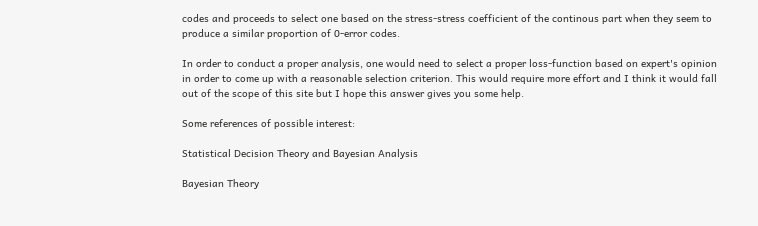codes and proceeds to select one based on the stress-stress coefficient of the continous part when they seem to produce a similar proportion of 0-error codes.

In order to conduct a proper analysis, one would need to select a proper loss-function based on expert's opinion in order to come up with a reasonable selection criterion. This would require more effort and I think it would fall out of the scope of this site but I hope this answer gives you some help.

Some references of possible interest:

Statistical Decision Theory and Bayesian Analysis

Bayesian Theory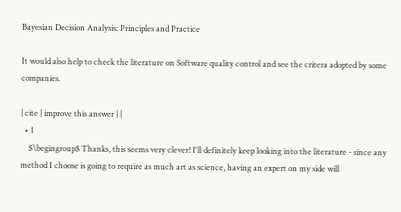Bayesian Decision Analysis: Principles and Practice

It would also help to check the literature on Software quality control and see the critera adopted by some companies.

| cite | improve this answer | |
  • 1
    $\begingroup$ Thanks, this seems very clever! I'll definitely keep looking into the literature - since any method I choose is going to require as much art as science, having an expert on my side will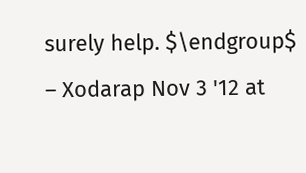surely help. $\endgroup$ – Xodarap Nov 3 '12 at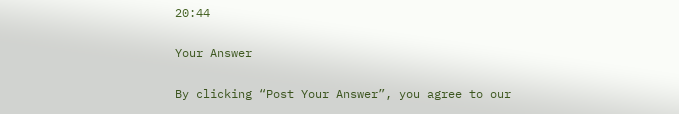20:44

Your Answer

By clicking “Post Your Answer”, you agree to our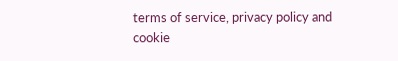terms of service, privacy policy and cookie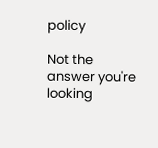policy

Not the answer you're looking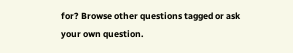for? Browse other questions tagged or ask your own question.